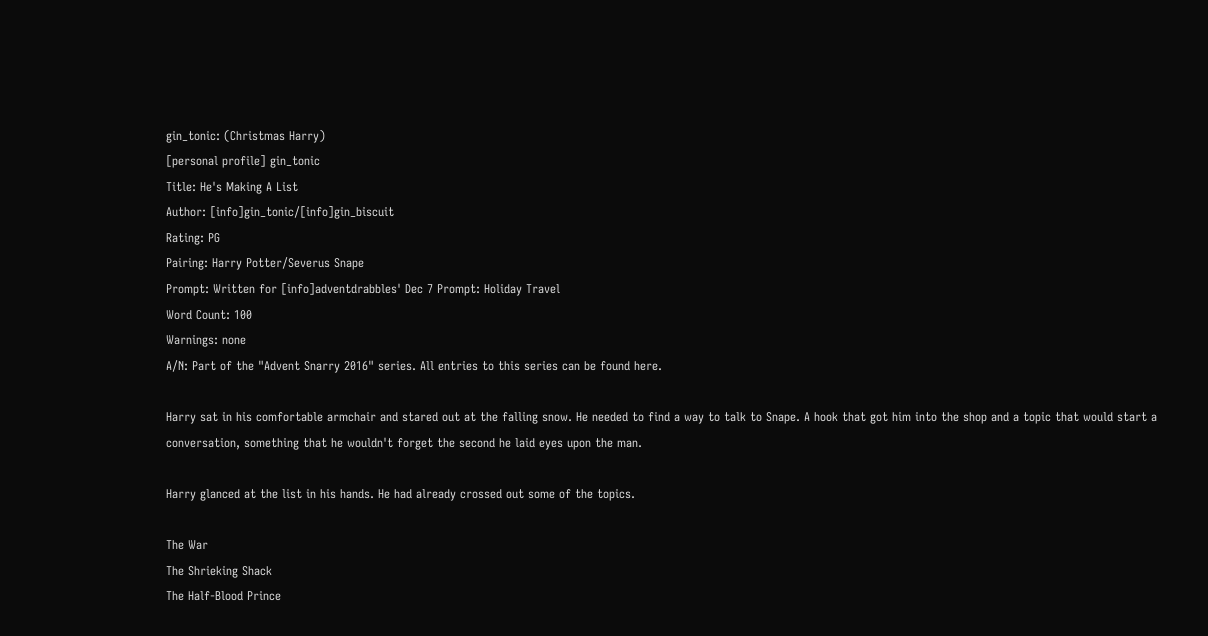gin_tonic: (Christmas Harry)
[personal profile] gin_tonic
Title: He's Making A List
Author: [info]gin_tonic/[info]gin_biscuit
Rating: PG
Pairing: Harry Potter/Severus Snape
Prompt: Written for [info]adventdrabbles' Dec 7 Prompt: Holiday Travel
Word Count: 100
Warnings: none
A/N: Part of the "Advent Snarry 2016" series. All entries to this series can be found here.

Harry sat in his comfortable armchair and stared out at the falling snow. He needed to find a way to talk to Snape. A hook that got him into the shop and a topic that would start a conversation, something that he wouldn't forget the second he laid eyes upon the man.

Harry glanced at the list in his hands. He had already crossed out some of the topics.

The War
The Shrieking Shack
The Half-Blood Prince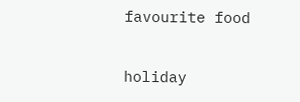favourite food

holiday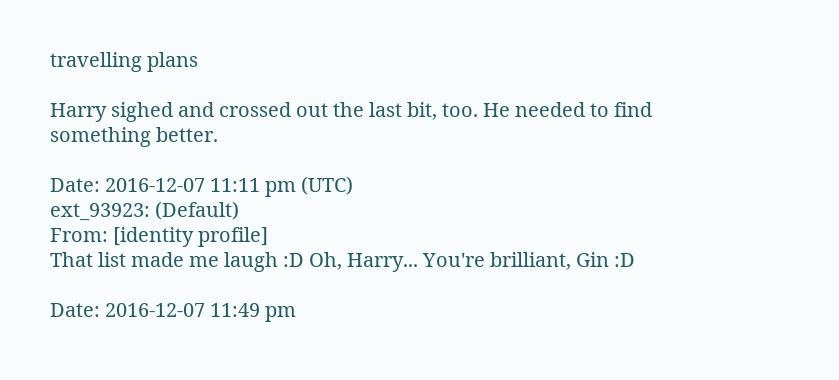travelling plans

Harry sighed and crossed out the last bit, too. He needed to find something better.

Date: 2016-12-07 11:11 pm (UTC)
ext_93923: (Default)
From: [identity profile]
That list made me laugh :D Oh, Harry... You're brilliant, Gin :D

Date: 2016-12-07 11:49 pm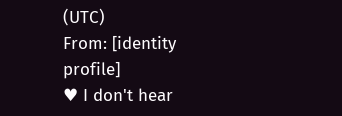(UTC)
From: [identity profile]
♥ I don't hear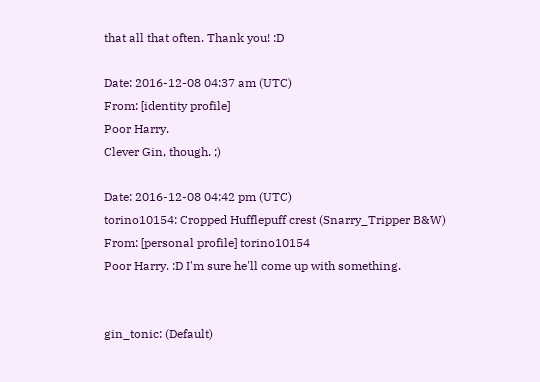that all that often. Thank you! :D

Date: 2016-12-08 04:37 am (UTC)
From: [identity profile]
Poor Harry.
Clever Gin, though. ;)

Date: 2016-12-08 04:42 pm (UTC)
torino10154: Cropped Hufflepuff crest (Snarry_Tripper B&W)
From: [personal profile] torino10154
Poor Harry. :D I'm sure he'll come up with something.


gin_tonic: (Default)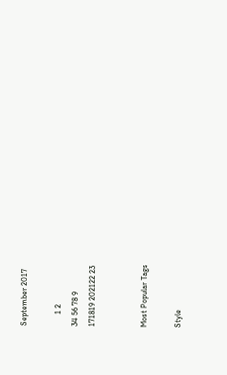September 2017

      1 2
34 56 78 9
171819 202122 23


Most Popular Tags

Style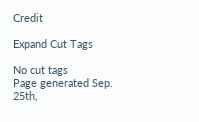Credit

Expand Cut Tags

No cut tags
Page generated Sep. 25th,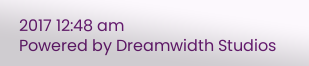2017 12:48 am
Powered by Dreamwidth Studios